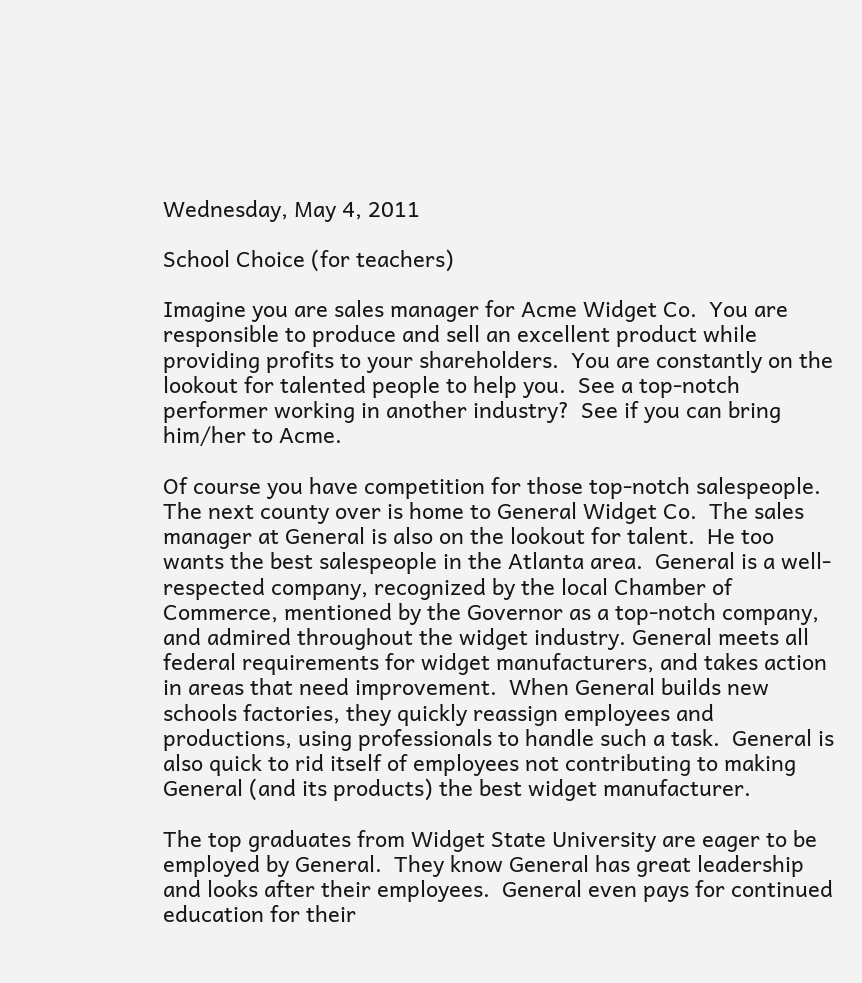Wednesday, May 4, 2011

School Choice (for teachers)

Imagine you are sales manager for Acme Widget Co.  You are responsible to produce and sell an excellent product while providing profits to your shareholders.  You are constantly on the lookout for talented people to help you.  See a top-notch performer working in another industry?  See if you can bring him/her to Acme.

Of course you have competition for those top-notch salespeople.  The next county over is home to General Widget Co.  The sales manager at General is also on the lookout for talent.  He too wants the best salespeople in the Atlanta area.  General is a well-respected company, recognized by the local Chamber of Commerce, mentioned by the Governor as a top-notch company, and admired throughout the widget industry. General meets all federal requirements for widget manufacturers, and takes action in areas that need improvement.  When General builds new schools factories, they quickly reassign employees and productions, using professionals to handle such a task.  General is also quick to rid itself of employees not contributing to making General (and its products) the best widget manufacturer.

The top graduates from Widget State University are eager to be employed by General.  They know General has great leadership and looks after their employees.  General even pays for continued education for their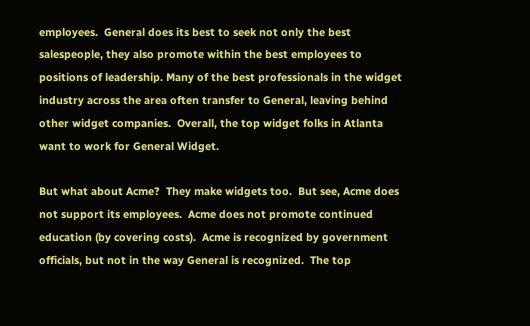employees.  General does its best to seek not only the best salespeople, they also promote within the best employees to positions of leadership. Many of the best professionals in the widget industry across the area often transfer to General, leaving behind other widget companies.  Overall, the top widget folks in Atlanta want to work for General Widget.

But what about Acme?  They make widgets too.  But see, Acme does not support its employees.  Acme does not promote continued education (by covering costs).  Acme is recognized by government officials, but not in the way General is recognized.  The top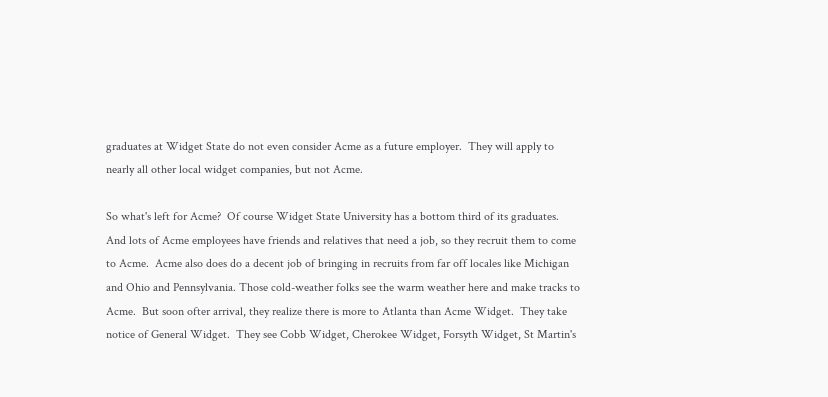graduates at Widget State do not even consider Acme as a future employer.  They will apply to nearly all other local widget companies, but not Acme.

So what's left for Acme?  Of course Widget State University has a bottom third of its graduates.  And lots of Acme employees have friends and relatives that need a job, so they recruit them to come to Acme.  Acme also does do a decent job of bringing in recruits from far off locales like Michigan and Ohio and Pennsylvania. Those cold-weather folks see the warm weather here and make tracks to Acme.  But soon ofter arrival, they realize there is more to Atlanta than Acme Widget.  They take notice of General Widget.  They see Cobb Widget, Cherokee Widget, Forsyth Widget, St Martin's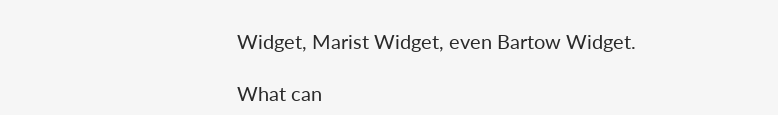Widget, Marist Widget, even Bartow Widget.

What can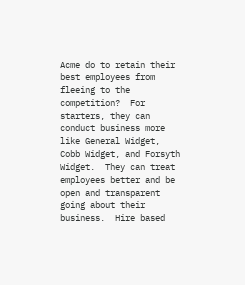Acme do to retain their best employees from fleeing to the competition?  For starters, they can conduct business more like General Widget, Cobb Widget, and Forsyth Widget.  They can treat employees better and be open and transparent going about their business.  Hire based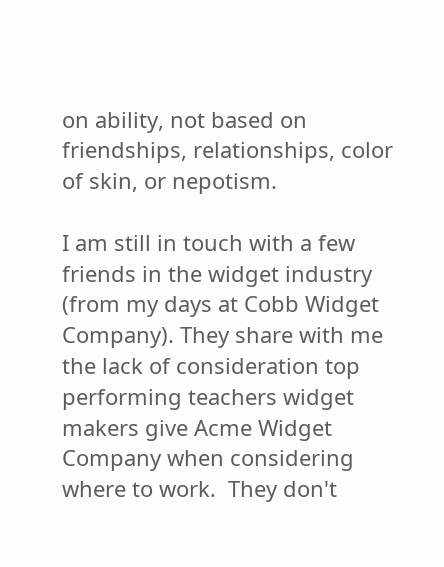on ability, not based on friendships, relationships, color of skin, or nepotism.

I am still in touch with a few friends in the widget industry (from my days at Cobb Widget Company). They share with me the lack of consideration top performing teachers widget makers give Acme Widget Company when considering where to work.  They don't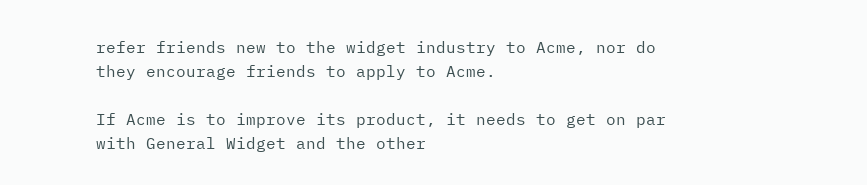refer friends new to the widget industry to Acme, nor do they encourage friends to apply to Acme.

If Acme is to improve its product, it needs to get on par with General Widget and the other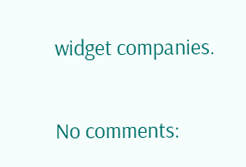widget companies.

No comments: